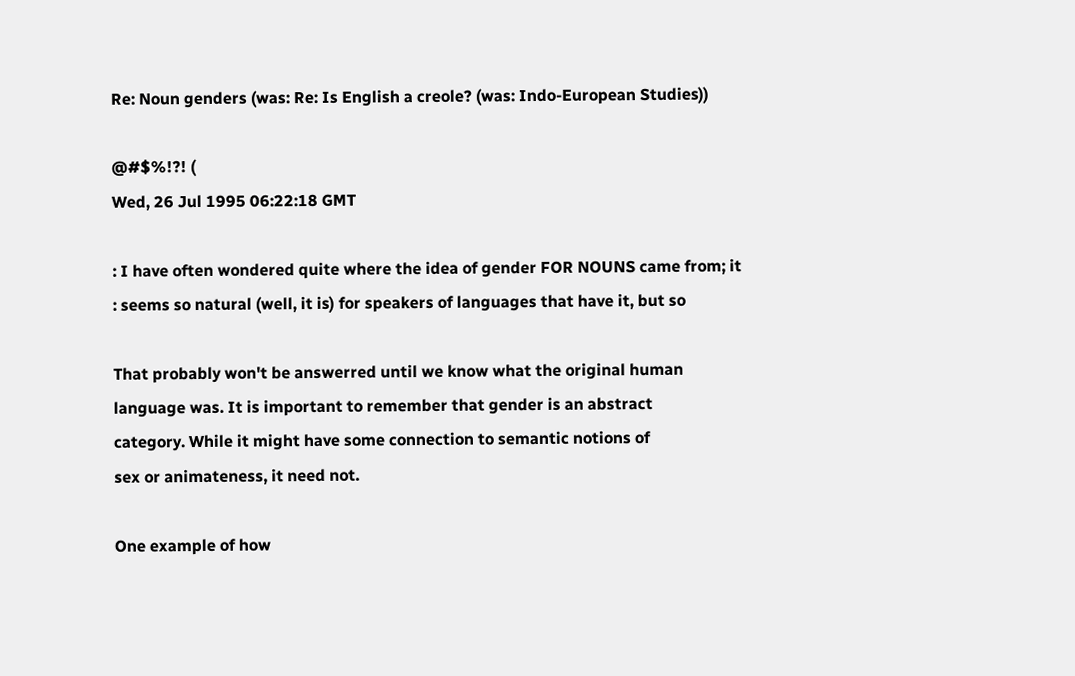Re: Noun genders (was: Re: Is English a creole? (was: Indo-European Studies))

@#$%!?! (
Wed, 26 Jul 1995 06:22:18 GMT

: I have often wondered quite where the idea of gender FOR NOUNS came from; it
: seems so natural (well, it is) for speakers of languages that have it, but so

That probably won't be answerred until we know what the original human
language was. It is important to remember that gender is an abstract
category. While it might have some connection to semantic notions of
sex or animateness, it need not.

One example of how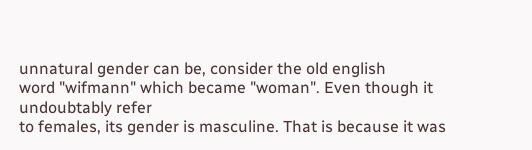unnatural gender can be, consider the old english
word "wifmann" which became "woman". Even though it undoubtably refer
to females, its gender is masculine. That is because it was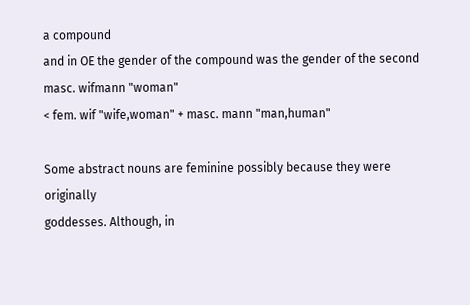a compound
and in OE the gender of the compound was the gender of the second
masc. wifmann "woman"
< fem. wif "wife,woman" + masc. mann "man,human"

Some abstract nouns are feminine possibly because they were originally
goddesses. Although, in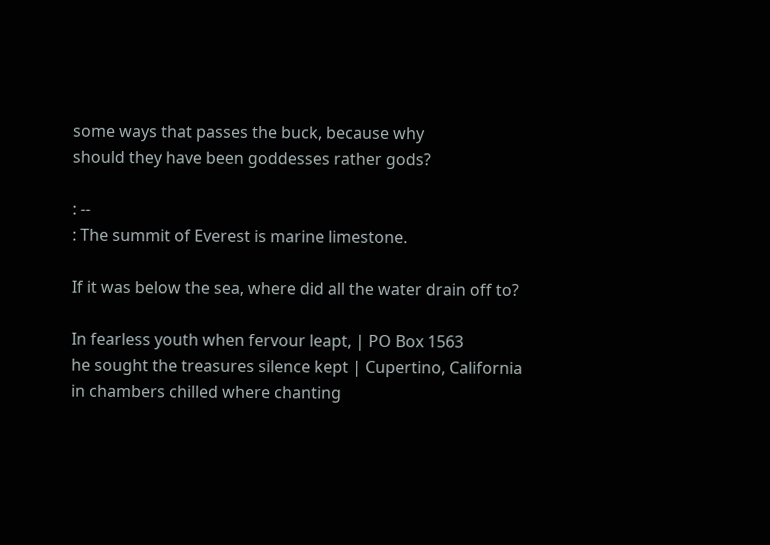some ways that passes the buck, because why
should they have been goddesses rather gods?

: --
: The summit of Everest is marine limestone.

If it was below the sea, where did all the water drain off to?

In fearless youth when fervour leapt, | PO Box 1563
he sought the treasures silence kept | Cupertino, California
in chambers chilled where chanting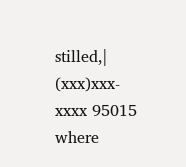stilled,| (xxx)xxx-xxxx 95015
where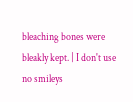bleaching bones were bleakly kept. | I don't use no smileys